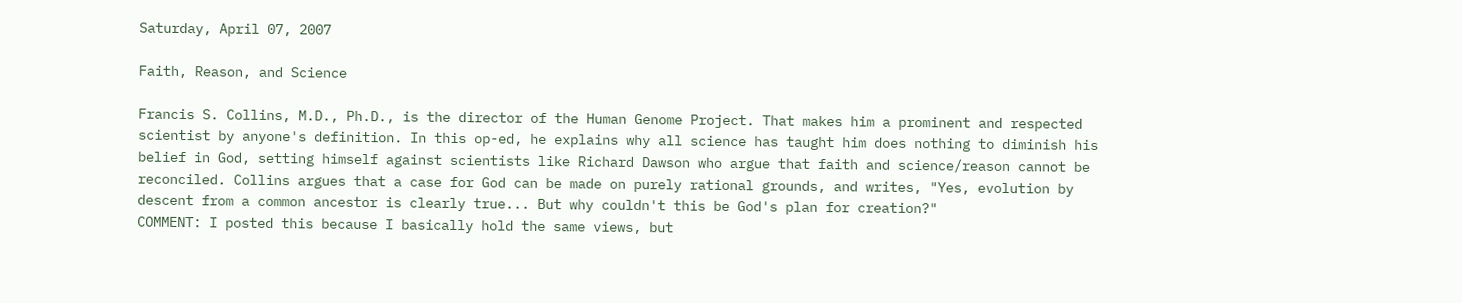Saturday, April 07, 2007

Faith, Reason, and Science

Francis S. Collins, M.D., Ph.D., is the director of the Human Genome Project. That makes him a prominent and respected scientist by anyone's definition. In this op-ed, he explains why all science has taught him does nothing to diminish his belief in God, setting himself against scientists like Richard Dawson who argue that faith and science/reason cannot be reconciled. Collins argues that a case for God can be made on purely rational grounds, and writes, "Yes, evolution by descent from a common ancestor is clearly true... But why couldn't this be God's plan for creation?"
COMMENT: I posted this because I basically hold the same views, but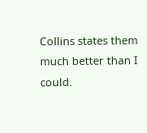Collins states them much better than I could.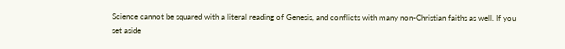Science cannot be squared with a literal reading of Genesis, and conflicts with many non-Christian faiths as well. If you set aside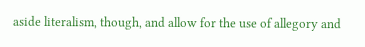aside literalism, though, and allow for the use of allegory and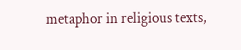metaphor in religious texts,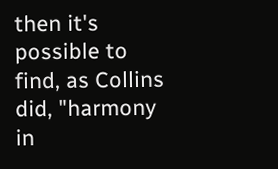then it's possible to find, as Collins did, "harmony in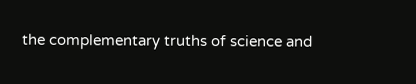the complementary truths of science and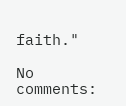faith."

No comments: